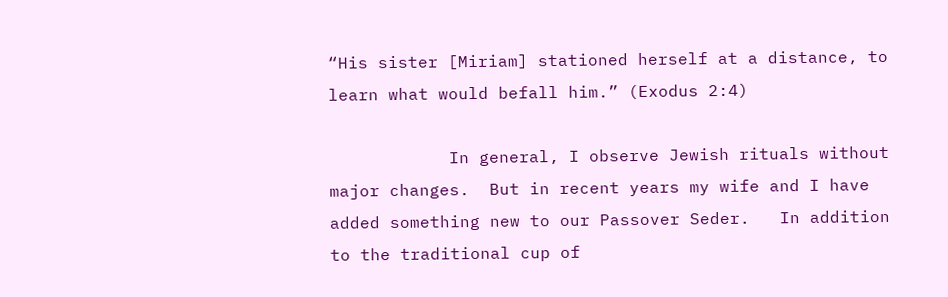“His sister [Miriam] stationed herself at a distance, to learn what would befall him.” (Exodus 2:4)

            In general, I observe Jewish rituals without major changes.  But in recent years my wife and I have added something new to our Passover Seder.   In addition to the traditional cup of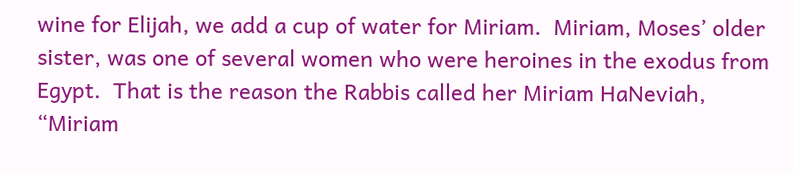wine for Elijah, we add a cup of water for Miriam.  Miriam, Moses’ older sister, was one of several women who were heroines in the exodus from Egypt.  That is the reason the Rabbis called her Miriam HaNeviah, “Miriam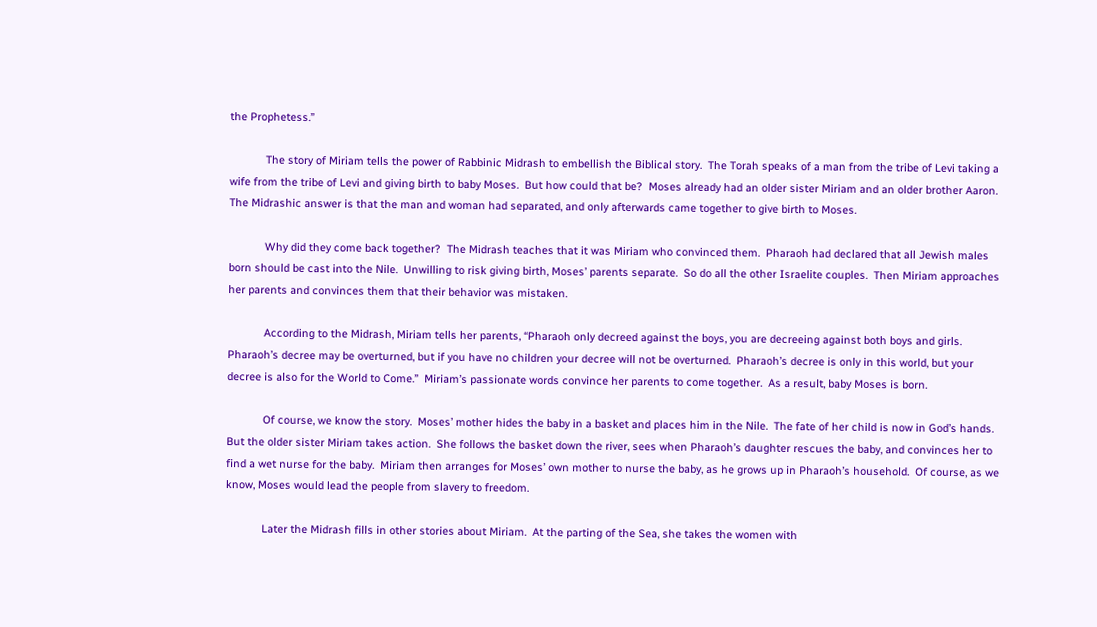the Prophetess.”

            The story of Miriam tells the power of Rabbinic Midrash to embellish the Biblical story.  The Torah speaks of a man from the tribe of Levi taking a wife from the tribe of Levi and giving birth to baby Moses.  But how could that be?  Moses already had an older sister Miriam and an older brother Aaron.  The Midrashic answer is that the man and woman had separated, and only afterwards came together to give birth to Moses.

            Why did they come back together?  The Midrash teaches that it was Miriam who convinced them.  Pharaoh had declared that all Jewish males born should be cast into the Nile.  Unwilling to risk giving birth, Moses’ parents separate.  So do all the other Israelite couples.  Then Miriam approaches her parents and convinces them that their behavior was mistaken.

            According to the Midrash, Miriam tells her parents, “Pharaoh only decreed against the boys, you are decreeing against both boys and girls.  Pharaoh’s decree may be overturned, but if you have no children your decree will not be overturned.  Pharaoh’s decree is only in this world, but your decree is also for the World to Come.”  Miriam’s passionate words convince her parents to come together.  As a result, baby Moses is born.

            Of course, we know the story.  Moses’ mother hides the baby in a basket and places him in the Nile.  The fate of her child is now in God’s hands.  But the older sister Miriam takes action.  She follows the basket down the river, sees when Pharaoh’s daughter rescues the baby, and convinces her to find a wet nurse for the baby.  Miriam then arranges for Moses’ own mother to nurse the baby, as he grows up in Pharaoh’s household.  Of course, as we know, Moses would lead the people from slavery to freedom.

            Later the Midrash fills in other stories about Miriam.  At the parting of the Sea, she takes the women with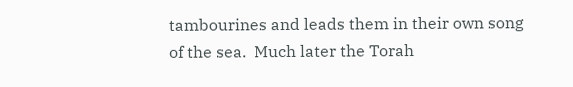tambourines and leads them in their own song of the sea.  Much later the Torah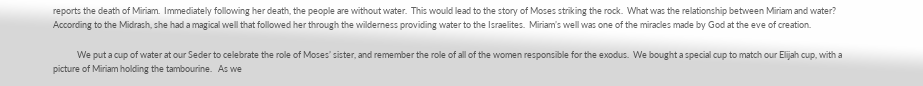reports the death of Miriam.  Immediately following her death, the people are without water.  This would lead to the story of Moses striking the rock.  What was the relationship between Miriam and water?   According to the Midrash, she had a magical well that followed her through the wilderness providing water to the Israelites.  Miriam’s well was one of the miracles made by God at the eve of creation.

            We put a cup of water at our Seder to celebrate the role of Moses’ sister, and remember the role of all of the women responsible for the exodus.  We bought a special cup to match our Elijah cup, with a picture of Miriam holding the tambourine.   As we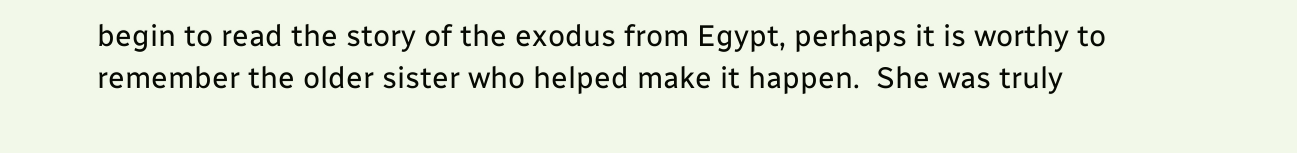begin to read the story of the exodus from Egypt, perhaps it is worthy to remember the older sister who helped make it happen.  She was truly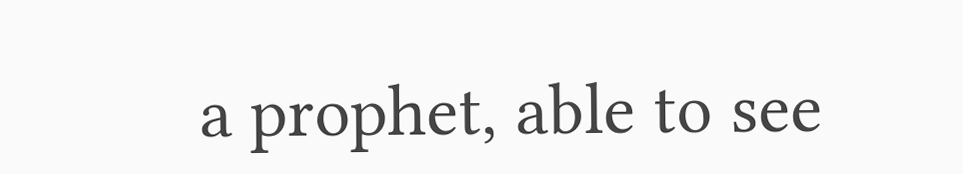a prophet, able to see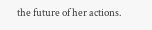the future of her actions.